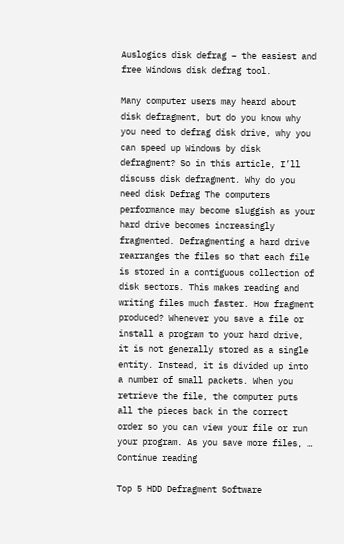Auslogics disk defrag – the easiest and free Windows disk defrag tool.

Many computer users may heard about disk defragment, but do you know why you need to defrag disk drive, why you can speed up Windows by disk defragment? So in this article, I’ll discuss disk defragment. Why do you need disk Defrag The computers performance may become sluggish as your hard drive becomes increasingly fragmented. Defragmenting a hard drive rearranges the files so that each file is stored in a contiguous collection of disk sectors. This makes reading and writing files much faster. How fragment produced? Whenever you save a file or install a program to your hard drive, it is not generally stored as a single entity. Instead, it is divided up into a number of small packets. When you retrieve the file, the computer puts all the pieces back in the correct order so you can view your file or run your program. As you save more files, … Continue reading

Top 5 HDD Defragment Software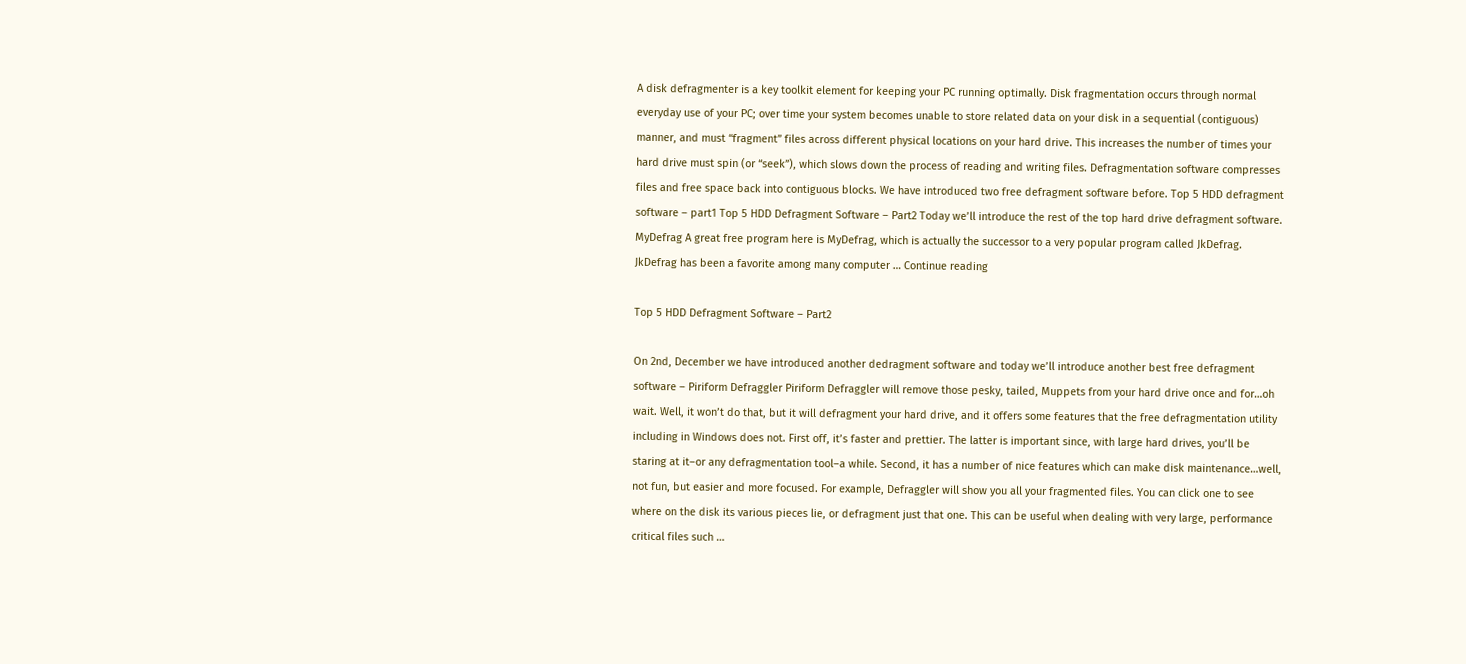A disk defragmenter is a key toolkit element for keeping your PC running optimally. Disk fragmentation occurs through normal everyday use of your PC; over time your system becomes unable to store related data on your disk in a sequential (contiguous) manner, and must “fragment” files across different physical locations on your hard drive. This increases the number of times your hard drive must spin (or “seek”), which slows down the process of reading and writing files. Defragmentation software compresses files and free space back into contiguous blocks. We have introduced two free defragment software before. Top 5 HDD defragment software – part1 Top 5 HDD Defragment Software – Part2 Today we’ll introduce the rest of the top hard drive defragment software. MyDefrag A great free program here is MyDefrag, which is actually the successor to a very popular program called JkDefrag. JkDefrag has been a favorite among many computer … Continue reading

Top 5 HDD Defragment Software – Part2

On 2nd, December we have introduced another dedragment software and today we’ll introduce another best free defragment software – Piriform Defraggler Piriform Defraggler will remove those pesky, tailed, Muppets from your hard drive once and for…oh wait. Well, it won’t do that, but it will defragment your hard drive, and it offers some features that the free defragmentation utility including in Windows does not. First off, it’s faster and prettier. The latter is important since, with large hard drives, you’ll be staring at it–or any defragmentation tool–a while. Second, it has a number of nice features which can make disk maintenance…well, not fun, but easier and more focused. For example, Defraggler will show you all your fragmented files. You can click one to see where on the disk its various pieces lie, or defragment just that one. This can be useful when dealing with very large, performance critical files such …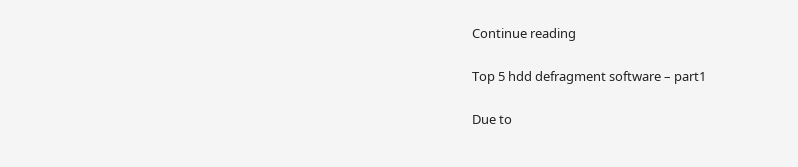Continue reading

Top 5 hdd defragment software – part1

Due to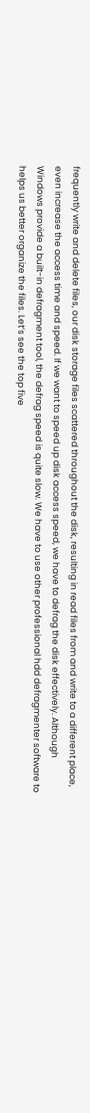frequently write and delete files, our disk storage files scattered throughout the disk, resulting in read files from and write to a different place, even increase the access time and speed. If we want to speed up disk access speed, we have to defrag the disk effectively. Although Windows provide a built-in defragment tool, the defrag speed is quite slow. We have to use other professional hdd defragmenter software to helps us better organize the files. Let’s see the top five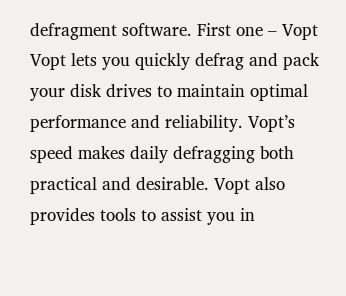defragment software. First one – Vopt Vopt lets you quickly defrag and pack your disk drives to maintain optimal performance and reliability. Vopt’s speed makes daily defragging both practical and desirable. Vopt also provides tools to assist you in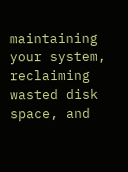maintaining your system, reclaiming wasted disk space, and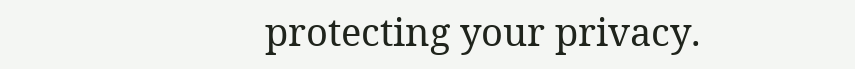protecting your privacy.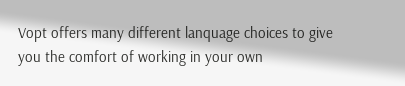Vopt offers many different lanquage choices to give you the comfort of working in your own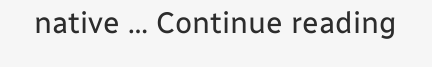native … Continue reading